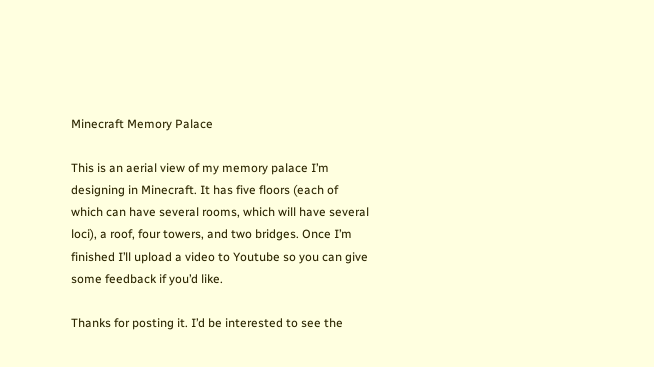Minecraft Memory Palace

This is an aerial view of my memory palace I’m designing in Minecraft. It has five floors (each of which can have several rooms, which will have several loci), a roof, four towers, and two bridges. Once I’m finished I’ll upload a video to Youtube so you can give some feedback if you’d like.

Thanks for posting it. I’d be interested to see the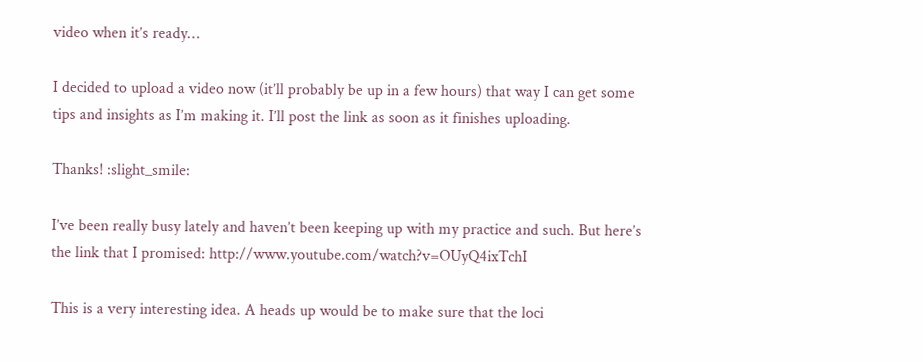video when it’s ready…

I decided to upload a video now (it’ll probably be up in a few hours) that way I can get some tips and insights as I’m making it. I’ll post the link as soon as it finishes uploading.

Thanks! :slight_smile:

I’ve been really busy lately and haven’t been keeping up with my practice and such. But here’s the link that I promised: http://www.youtube.com/watch?v=OUyQ4ixTchI

This is a very interesting idea. A heads up would be to make sure that the loci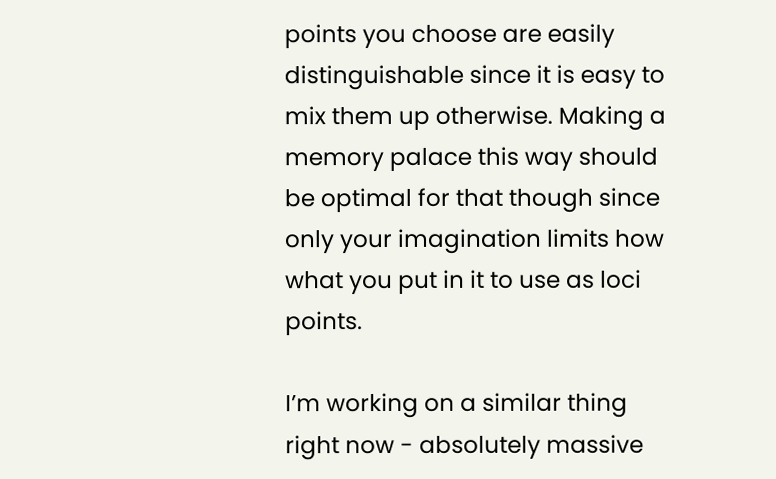points you choose are easily distinguishable since it is easy to mix them up otherwise. Making a memory palace this way should be optimal for that though since only your imagination limits how what you put in it to use as loci points.

I’m working on a similar thing right now - absolutely massive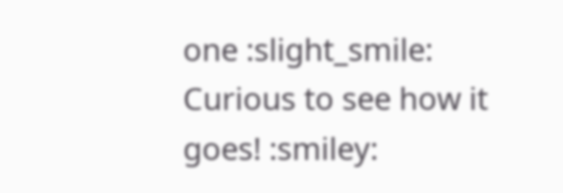one :slight_smile: Curious to see how it goes! :smiley: